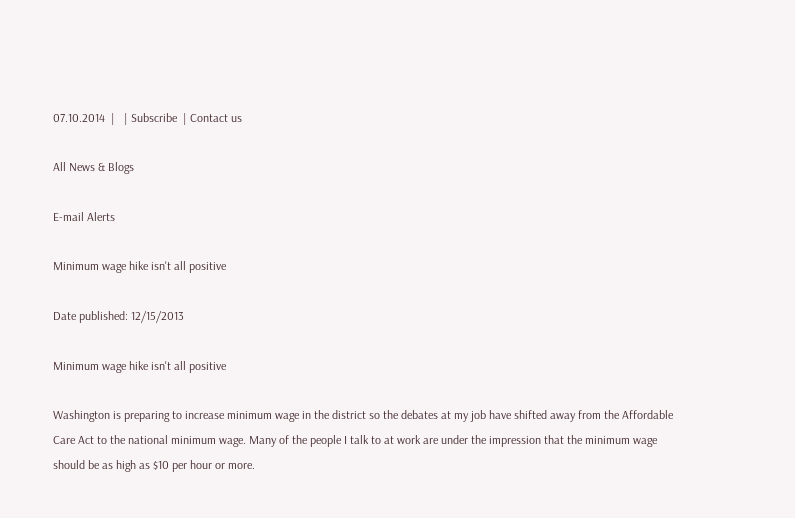07.10.2014  |   | Subscribe  | Contact us

All News & Blogs

E-mail Alerts

Minimum wage hike isn't all positive

Date published: 12/15/2013

Minimum wage hike isn't all positive

Washington is preparing to increase minimum wage in the district so the debates at my job have shifted away from the Affordable Care Act to the national minimum wage. Many of the people I talk to at work are under the impression that the minimum wage should be as high as $10 per hour or more.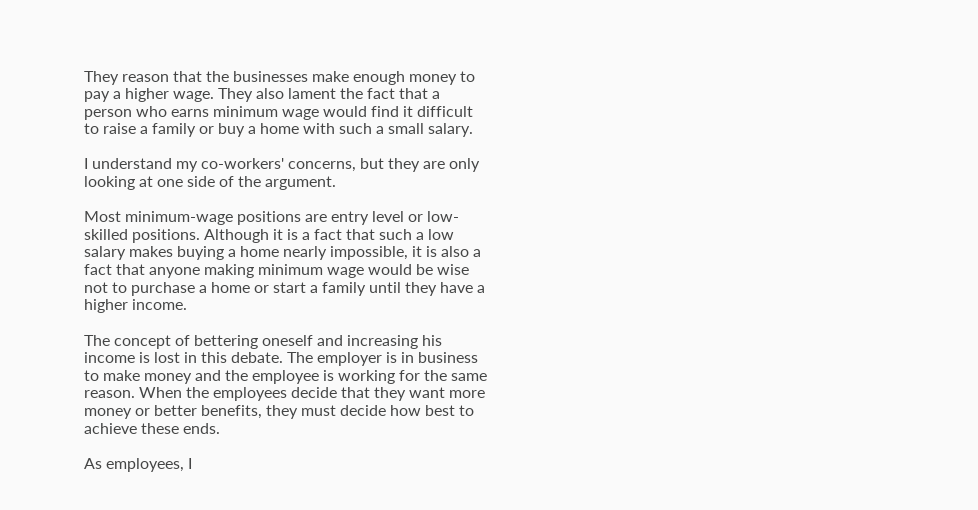They reason that the businesses make enough money to pay a higher wage. They also lament the fact that a person who earns minimum wage would find it difficult to raise a family or buy a home with such a small salary.

I understand my co-workers' concerns, but they are only looking at one side of the argument.

Most minimum-wage positions are entry level or low-skilled positions. Although it is a fact that such a low salary makes buying a home nearly impossible, it is also a fact that anyone making minimum wage would be wise not to purchase a home or start a family until they have a higher income.

The concept of bettering oneself and increasing his income is lost in this debate. The employer is in business to make money and the employee is working for the same reason. When the employees decide that they want more money or better benefits, they must decide how best to achieve these ends.

As employees, I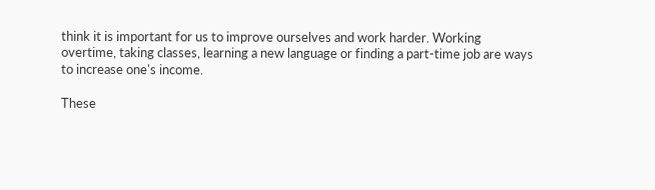think it is important for us to improve ourselves and work harder. Working overtime, taking classes, learning a new language or finding a part-time job are ways to increase one's income.

These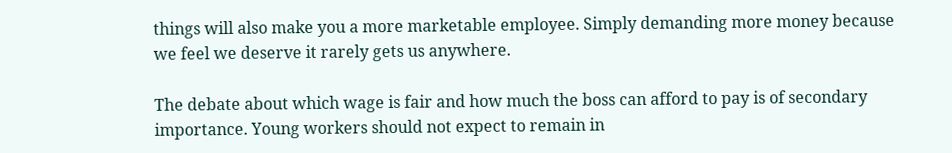things will also make you a more marketable employee. Simply demanding more money because we feel we deserve it rarely gets us anywhere.

The debate about which wage is fair and how much the boss can afford to pay is of secondary importance. Young workers should not expect to remain in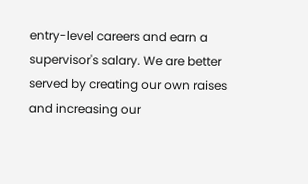entry-level careers and earn a supervisor's salary. We are better served by creating our own raises and increasing our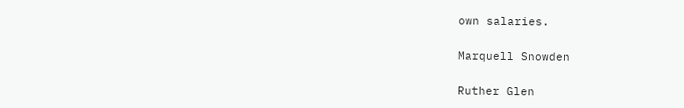own salaries.

Marquell Snowden

Ruther Glen